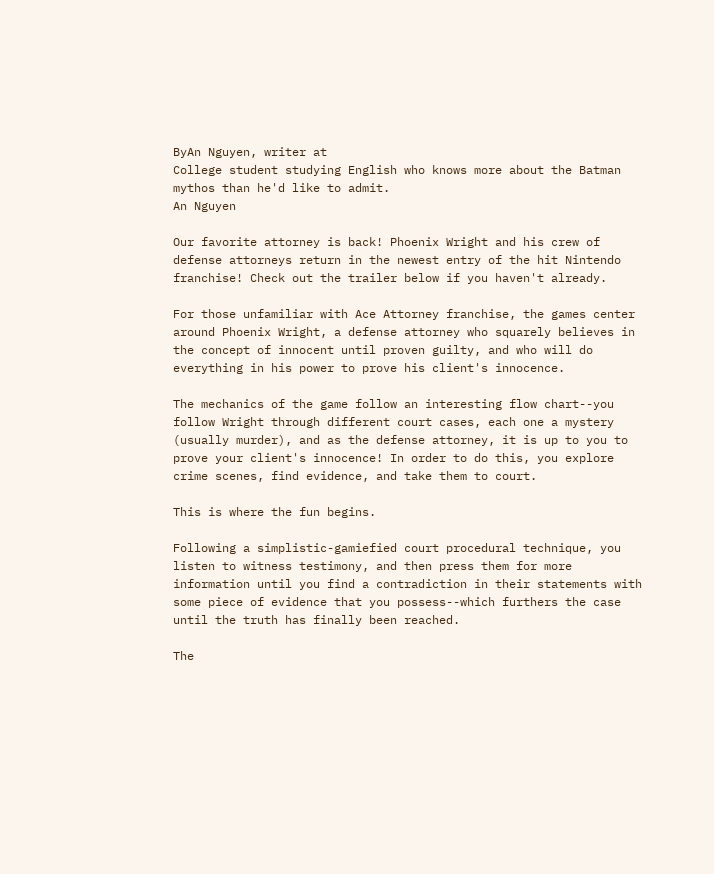ByAn Nguyen, writer at
College student studying English who knows more about the Batman mythos than he'd like to admit.
An Nguyen

Our favorite attorney is back! Phoenix Wright and his crew of defense attorneys return in the newest entry of the hit Nintendo franchise! Check out the trailer below if you haven't already.

For those unfamiliar with Ace Attorney franchise, the games center around Phoenix Wright, a defense attorney who squarely believes in the concept of innocent until proven guilty, and who will do everything in his power to prove his client's innocence.

The mechanics of the game follow an interesting flow chart--you follow Wright through different court cases, each one a mystery (usually murder), and as the defense attorney, it is up to you to prove your client's innocence! In order to do this, you explore crime scenes, find evidence, and take them to court.

This is where the fun begins.

Following a simplistic-gamiefied court procedural technique, you listen to witness testimony, and then press them for more information until you find a contradiction in their statements with some piece of evidence that you possess--which furthers the case until the truth has finally been reached.

The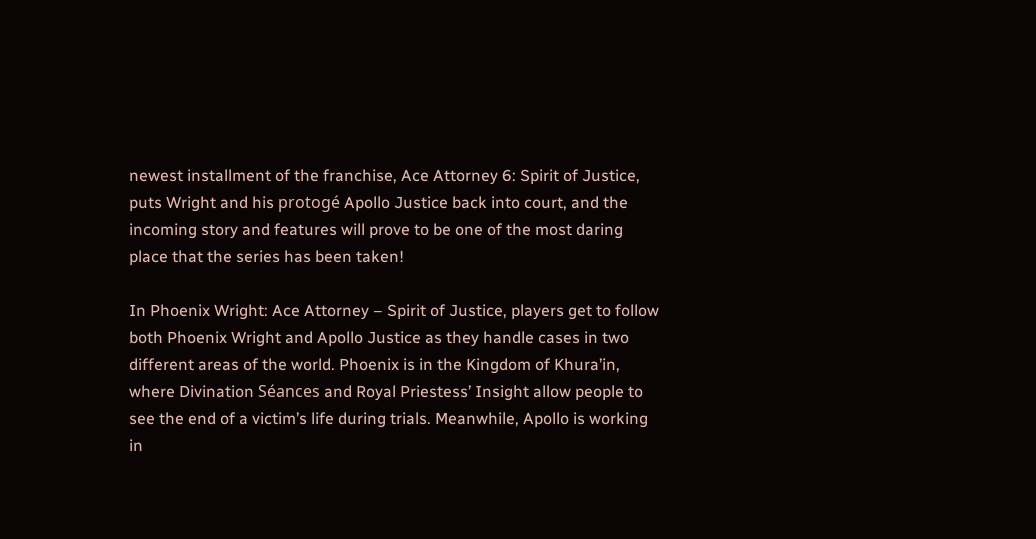newest installment of the franchise, Ace Attorney 6: Spirit of Justice, puts Wright and his protogé Apollo Justice back into court, and the incoming story and features will prove to be one of the most daring place that the series has been taken!

In Phoenix Wright: Ace Attorney – Spirit of Justice, players get to follow both Phoenix Wright and Apollo Justice as they handle cases in two different areas of the world. Phoenix is in the Kingdom of Khura’in, where Divination Séances and Royal Priestess’ Insight allow people to see the end of a victim’s life during trials. Meanwhile, Apollo is working in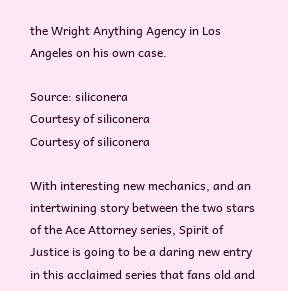the Wright Anything Agency in Los Angeles on his own case.

Source: siliconera
Courtesy of siliconera
Courtesy of siliconera

With interesting new mechanics, and an intertwining story between the two stars of the Ace Attorney series, Spirit of Justice is going to be a daring new entry in this acclaimed series that fans old and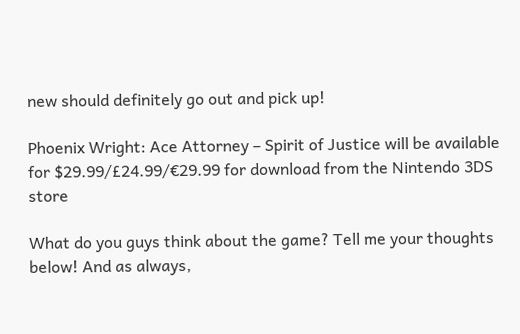new should definitely go out and pick up!

Phoenix Wright: Ace Attorney – Spirit of Justice will be available for $29.99/£24.99/€29.99 for download from the Nintendo 3DS store

What do you guys think about the game? Tell me your thoughts below! And as always,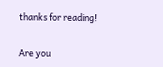thanks for reading!


Are you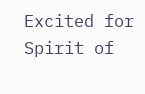Excited for Spirit of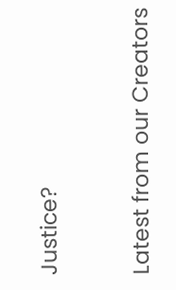Justice?


Latest from our Creators